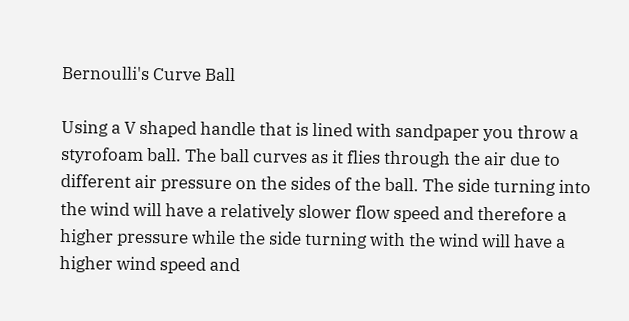Bernoulli's Curve Ball

Using a V shaped handle that is lined with sandpaper you throw a styrofoam ball. The ball curves as it flies through the air due to different air pressure on the sides of the ball. The side turning into the wind will have a relatively slower flow speed and therefore a higher pressure while the side turning with the wind will have a higher wind speed and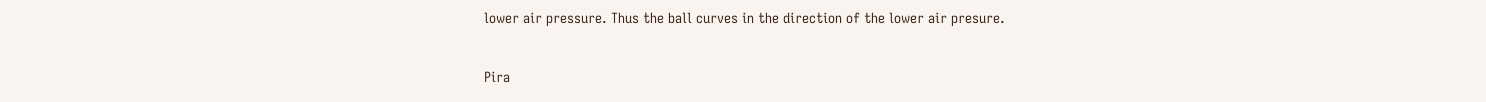lower air pressure. Thus the ball curves in the direction of the lower air presure.

Pira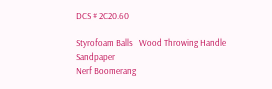DCS # 2C20.60

Styrofoam Balls   Wood Throwing Handle   Sandpaper
Nerf Boomerang